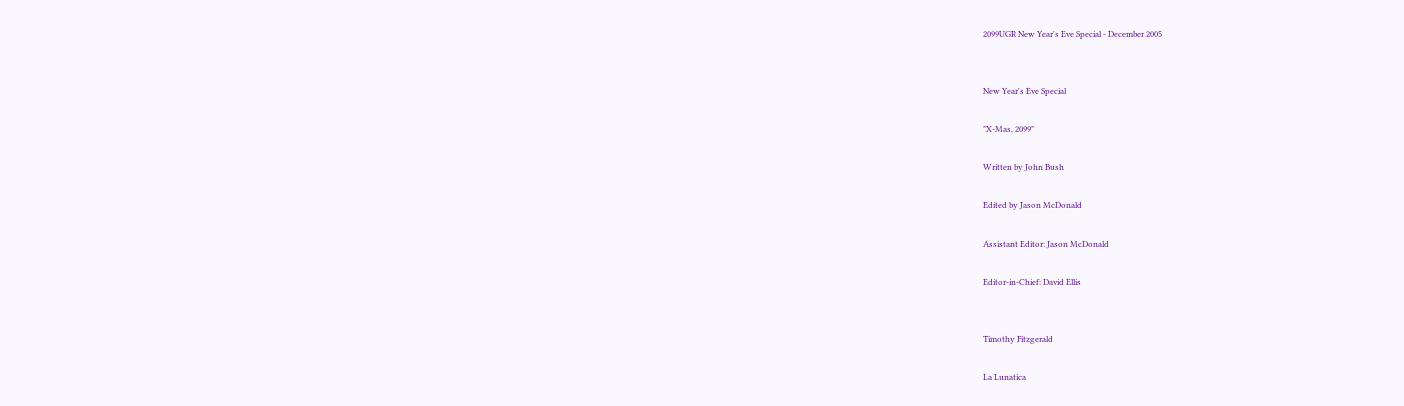2099UGR New Year's Eve Special - December 2005


New Year's Eve Special

"X-Mas, 2099"

Written by John Bush

Edited by Jason McDonald

Assistant Editor: Jason McDonald

Editor-in-Chief: David Ellis


Timothy Fitzgerald

La Lunatica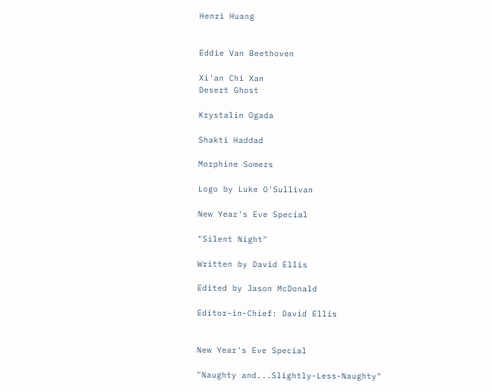Henri Huang


Eddie Van Beethoven

Xi'an Chi Xan
Desert Ghost

Krystalin Ogada

Shakti Haddad

Morphine Somers

Logo by Luke O'Sullivan

New Year's Eve Special

"Silent Night"

Written by David Ellis

Edited by Jason McDonald

Editor-in-Chief: David Ellis


New Year's Eve Special

"Naughty and...Slightly-Less-Naughty"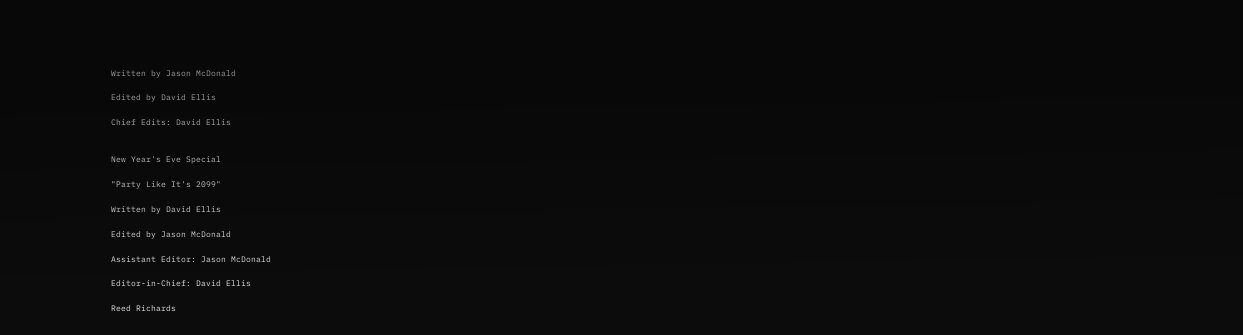Written by Jason McDonald

Edited by David Ellis

Chief Edits: David Ellis


New Year's Eve Special

"Party Like It's 2099"

Written by David Ellis

Edited by Jason McDonald

Assistant Editor: Jason McDonald

Editor-in-Chief: David Ellis

Reed Richards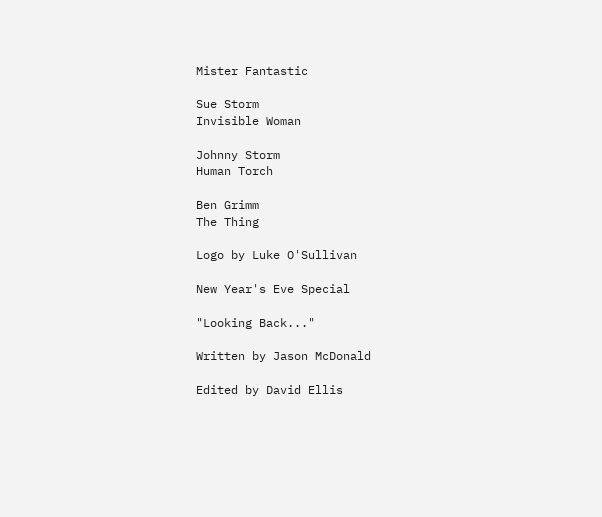Mister Fantastic

Sue Storm
Invisible Woman

Johnny Storm
Human Torch

Ben Grimm
The Thing

Logo by Luke O'Sullivan

New Year's Eve Special

"Looking Back..."

Written by Jason McDonald

Edited by David Ellis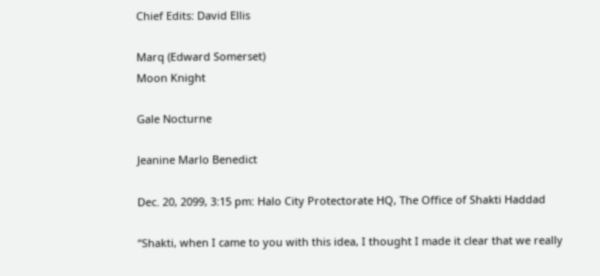Chief Edits: David Ellis

Marq (Edward Somerset)
Moon Knight

Gale Nocturne

Jeanine Marlo Benedict

Dec. 20, 2099, 3:15 pm: Halo City Protectorate HQ, The Office of Shakti Haddad

“Shakti, when I came to you with this idea, I thought I made it clear that we really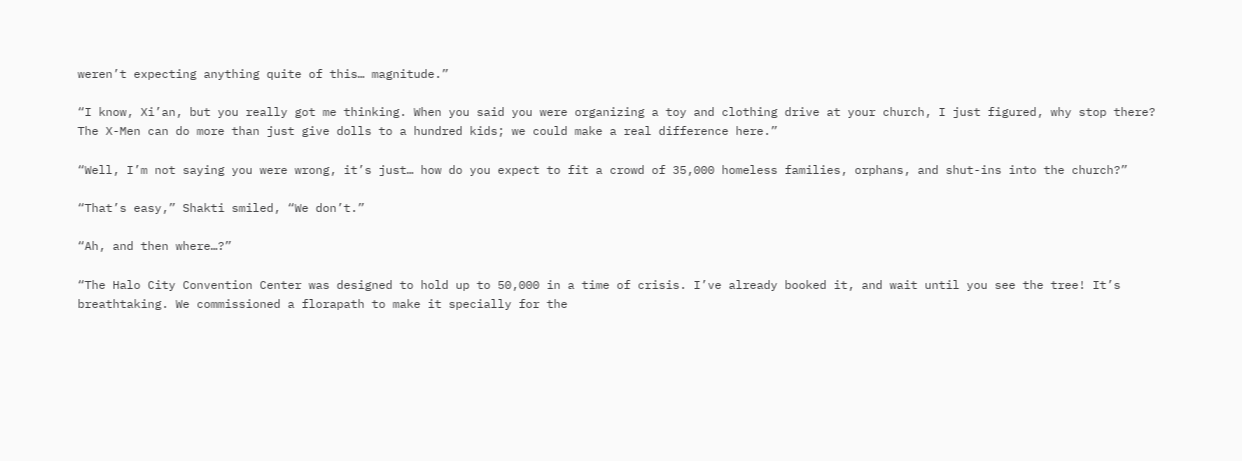weren’t expecting anything quite of this… magnitude.”

“I know, Xi’an, but you really got me thinking. When you said you were organizing a toy and clothing drive at your church, I just figured, why stop there? The X-Men can do more than just give dolls to a hundred kids; we could make a real difference here.”

“Well, I’m not saying you were wrong, it’s just… how do you expect to fit a crowd of 35,000 homeless families, orphans, and shut-ins into the church?”

“That’s easy,” Shakti smiled, “We don’t.”

“Ah, and then where…?”

“The Halo City Convention Center was designed to hold up to 50,000 in a time of crisis. I’ve already booked it, and wait until you see the tree! It’s breathtaking. We commissioned a florapath to make it specially for the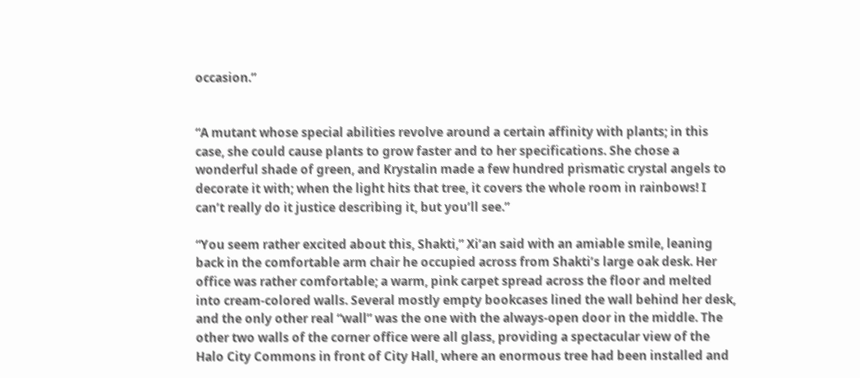occasion.”


“A mutant whose special abilities revolve around a certain affinity with plants; in this case, she could cause plants to grow faster and to her specifications. She chose a wonderful shade of green, and Krystalin made a few hundred prismatic crystal angels to decorate it with; when the light hits that tree, it covers the whole room in rainbows! I can’t really do it justice describing it, but you’ll see.”

“You seem rather excited about this, Shakti,” Xi’an said with an amiable smile, leaning back in the comfortable arm chair he occupied across from Shakti’s large oak desk. Her office was rather comfortable; a warm, pink carpet spread across the floor and melted into cream-colored walls. Several mostly empty bookcases lined the wall behind her desk, and the only other real “wall” was the one with the always-open door in the middle. The other two walls of the corner office were all glass, providing a spectacular view of the Halo City Commons in front of City Hall, where an enormous tree had been installed and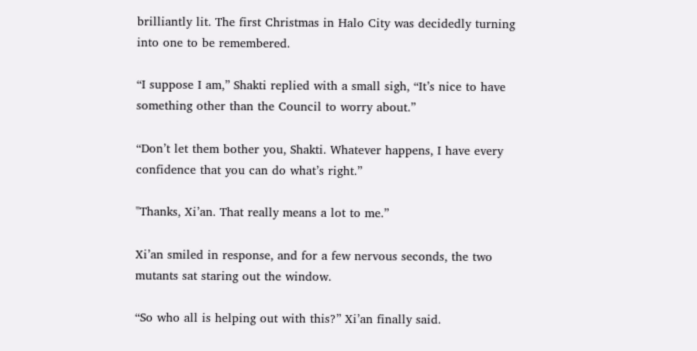brilliantly lit. The first Christmas in Halo City was decidedly turning into one to be remembered.

“I suppose I am,” Shakti replied with a small sigh, “It’s nice to have something other than the Council to worry about.”

“Don’t let them bother you, Shakti. Whatever happens, I have every confidence that you can do what’s right.”

"Thanks, Xi’an. That really means a lot to me.”

Xi’an smiled in response, and for a few nervous seconds, the two mutants sat staring out the window.

“So who all is helping out with this?” Xi’an finally said.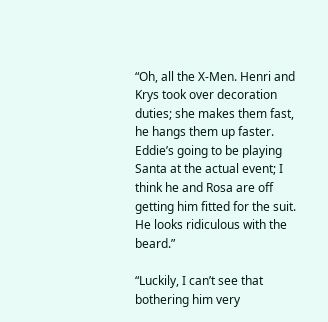“Oh, all the X-Men. Henri and Krys took over decoration duties; she makes them fast, he hangs them up faster. Eddie’s going to be playing Santa at the actual event; I think he and Rosa are off getting him fitted for the suit. He looks ridiculous with the beard.”

“Luckily, I can’t see that bothering him very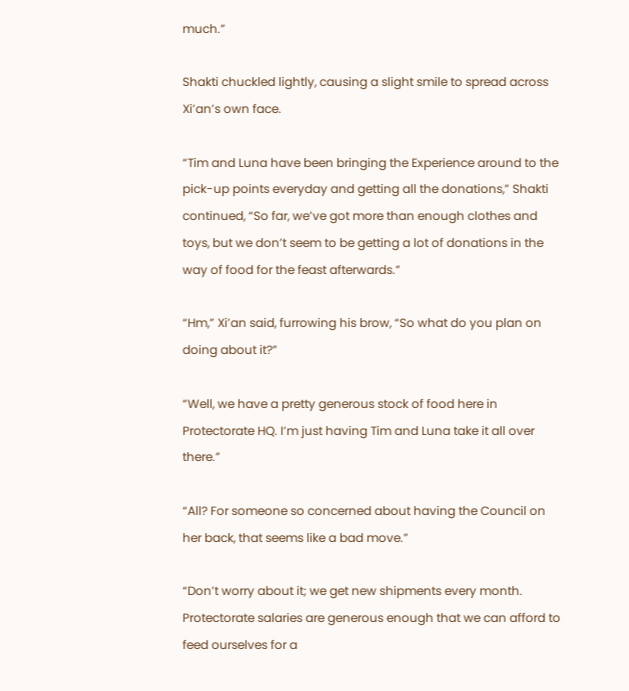much.”

Shakti chuckled lightly, causing a slight smile to spread across Xi’an’s own face.

“Tim and Luna have been bringing the Experience around to the pick-up points everyday and getting all the donations,” Shakti continued, “So far, we’ve got more than enough clothes and toys, but we don’t seem to be getting a lot of donations in the way of food for the feast afterwards.”

“Hm,” Xi’an said, furrowing his brow, “So what do you plan on doing about it?”

“Well, we have a pretty generous stock of food here in Protectorate HQ. I’m just having Tim and Luna take it all over there.”

“All? For someone so concerned about having the Council on her back, that seems like a bad move.”

“Don’t worry about it; we get new shipments every month. Protectorate salaries are generous enough that we can afford to feed ourselves for a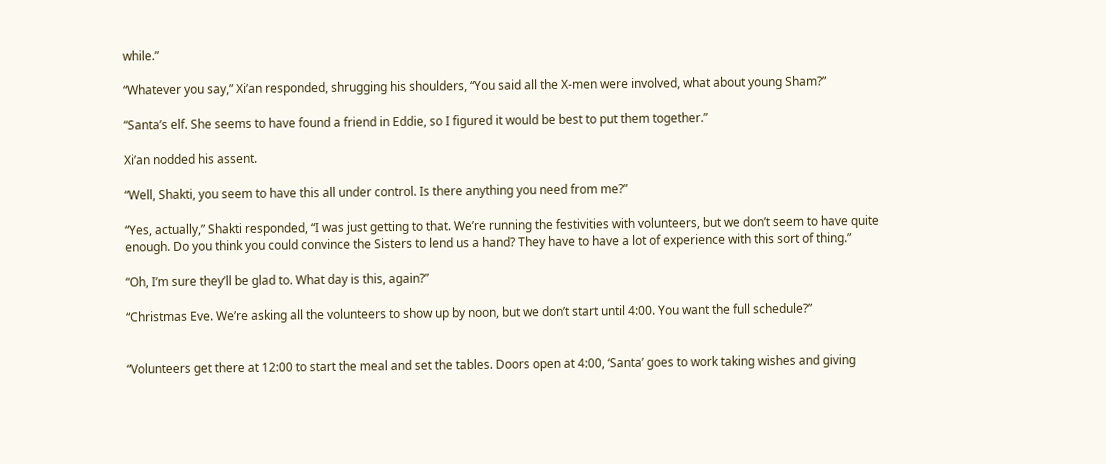while.”

“Whatever you say,” Xi’an responded, shrugging his shoulders, “You said all the X-men were involved, what about young Sham?”

“Santa’s elf. She seems to have found a friend in Eddie, so I figured it would be best to put them together.”

Xi’an nodded his assent.

“Well, Shakti, you seem to have this all under control. Is there anything you need from me?”

“Yes, actually,” Shakti responded, “I was just getting to that. We’re running the festivities with volunteers, but we don’t seem to have quite enough. Do you think you could convince the Sisters to lend us a hand? They have to have a lot of experience with this sort of thing.”

“Oh, I’m sure they’ll be glad to. What day is this, again?”

“Christmas Eve. We’re asking all the volunteers to show up by noon, but we don’t start until 4:00. You want the full schedule?”


“Volunteers get there at 12:00 to start the meal and set the tables. Doors open at 4:00, ‘Santa’ goes to work taking wishes and giving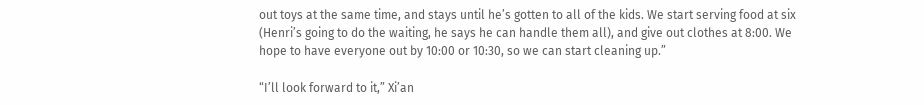out toys at the same time, and stays until he’s gotten to all of the kids. We start serving food at six (Henri’s going to do the waiting, he says he can handle them all), and give out clothes at 8:00. We hope to have everyone out by 10:00 or 10:30, so we can start cleaning up.”

“I’ll look forward to it,” Xi’an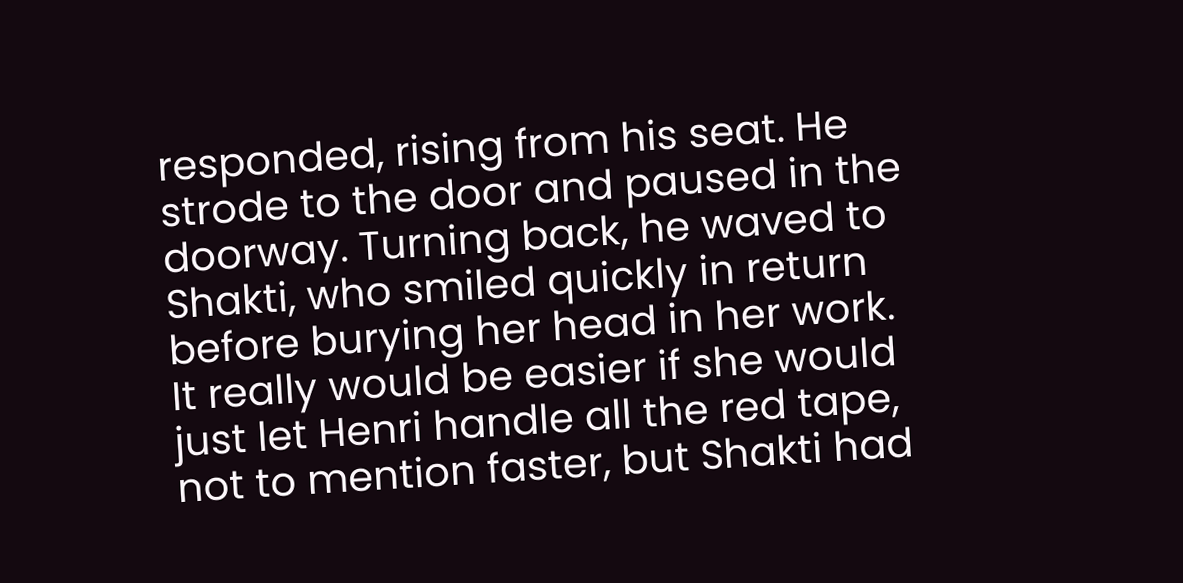responded, rising from his seat. He strode to the door and paused in the doorway. Turning back, he waved to Shakti, who smiled quickly in return before burying her head in her work. It really would be easier if she would just let Henri handle all the red tape, not to mention faster, but Shakti had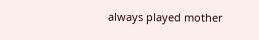always played mother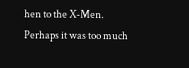hen to the X-Men. Perhaps it was too much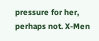pressure for her, perhaps not. X-Men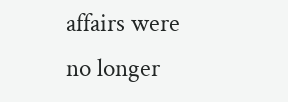affairs were no longer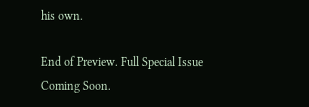his own.

End of Preview. Full Special Issue Coming Soon.